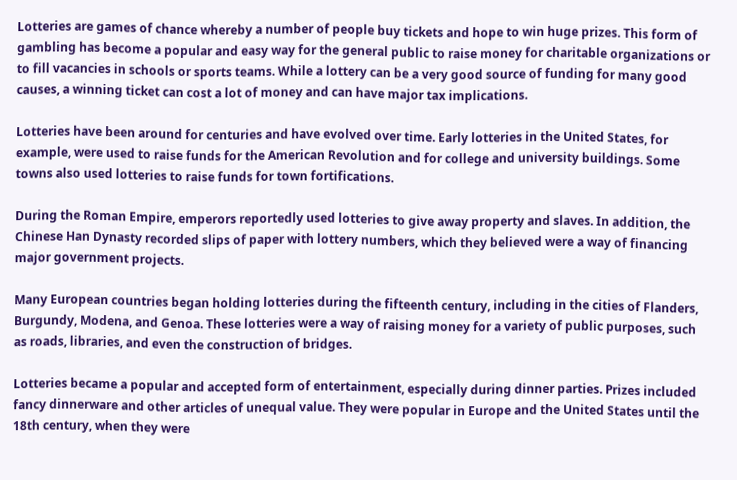Lotteries are games of chance whereby a number of people buy tickets and hope to win huge prizes. This form of gambling has become a popular and easy way for the general public to raise money for charitable organizations or to fill vacancies in schools or sports teams. While a lottery can be a very good source of funding for many good causes, a winning ticket can cost a lot of money and can have major tax implications.

Lotteries have been around for centuries and have evolved over time. Early lotteries in the United States, for example, were used to raise funds for the American Revolution and for college and university buildings. Some towns also used lotteries to raise funds for town fortifications.

During the Roman Empire, emperors reportedly used lotteries to give away property and slaves. In addition, the Chinese Han Dynasty recorded slips of paper with lottery numbers, which they believed were a way of financing major government projects.

Many European countries began holding lotteries during the fifteenth century, including in the cities of Flanders, Burgundy, Modena, and Genoa. These lotteries were a way of raising money for a variety of public purposes, such as roads, libraries, and even the construction of bridges.

Lotteries became a popular and accepted form of entertainment, especially during dinner parties. Prizes included fancy dinnerware and other articles of unequal value. They were popular in Europe and the United States until the 18th century, when they were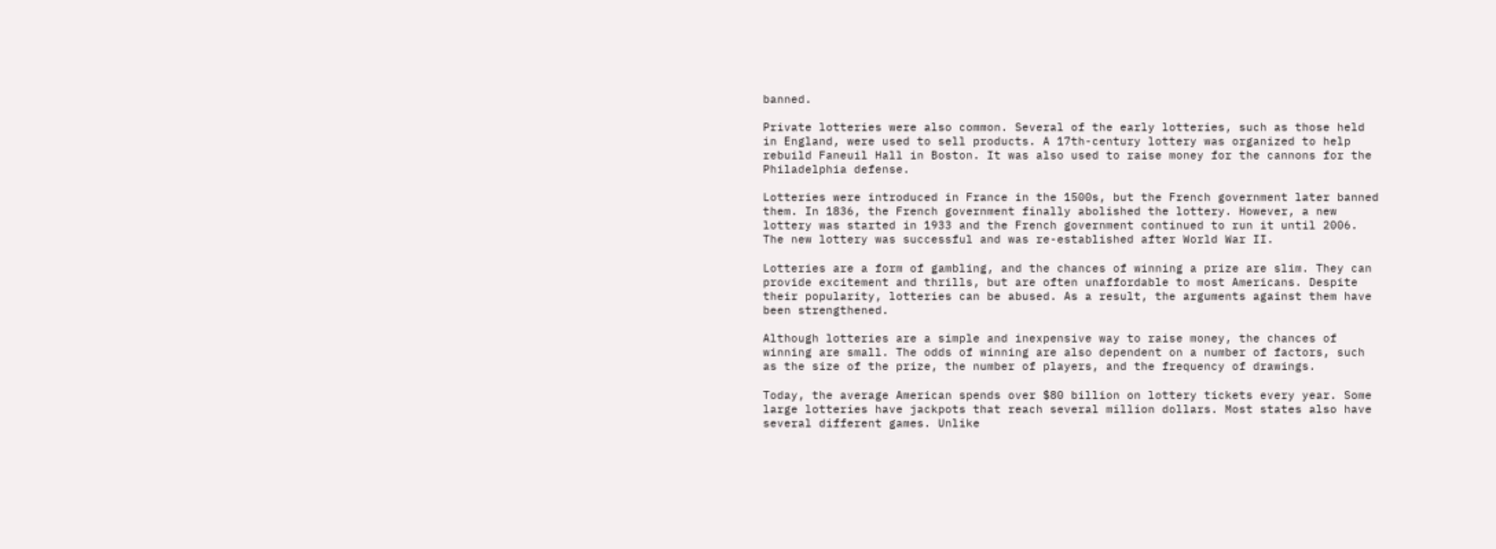banned.

Private lotteries were also common. Several of the early lotteries, such as those held in England, were used to sell products. A 17th-century lottery was organized to help rebuild Faneuil Hall in Boston. It was also used to raise money for the cannons for the Philadelphia defense.

Lotteries were introduced in France in the 1500s, but the French government later banned them. In 1836, the French government finally abolished the lottery. However, a new lottery was started in 1933 and the French government continued to run it until 2006. The new lottery was successful and was re-established after World War II.

Lotteries are a form of gambling, and the chances of winning a prize are slim. They can provide excitement and thrills, but are often unaffordable to most Americans. Despite their popularity, lotteries can be abused. As a result, the arguments against them have been strengthened.

Although lotteries are a simple and inexpensive way to raise money, the chances of winning are small. The odds of winning are also dependent on a number of factors, such as the size of the prize, the number of players, and the frequency of drawings.

Today, the average American spends over $80 billion on lottery tickets every year. Some large lotteries have jackpots that reach several million dollars. Most states also have several different games. Unlike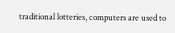traditional lotteries, computers are used to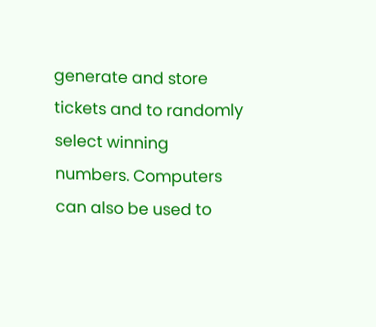generate and store tickets and to randomly select winning numbers. Computers can also be used to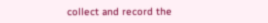collect and record the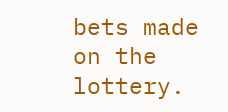bets made on the lottery.